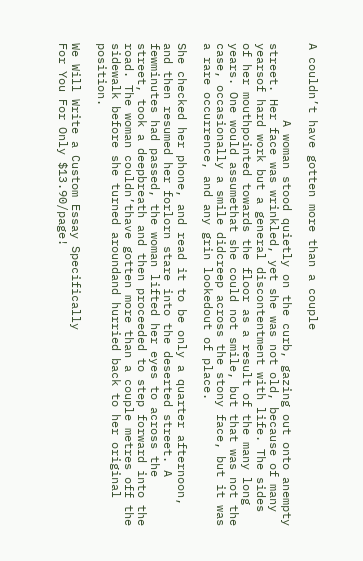A couldn’t have gotten more than a couple

           A woman stood quietly on the curb, gazing out onto anempty street. Her face was wrinkled, yet she was not old, because of many yearsof hard work but a general discontentment with life. The sides of her mouthpointed towards the floor as a result of the many long years. One would assumethat she could not smile, but that was not the case, occasionally a smile didcreep across the stony face, but it was a rare occurrence, and any grin lookedout of place.

She checked her phone, and read it to be only a quarter afternoon, and then resumed her forlorn stare into the deserted street. A fewminutes had passed, the woman lifted her eyes to across the street, took a deepbreath and then proceeded to step forward into the road. The woman couldn’thave gotten more than a couple metres off the sidewalk before she turned aroundand hurried back to her original position.

We Will Write a Custom Essay Specifically
For You For Only $13.90/page!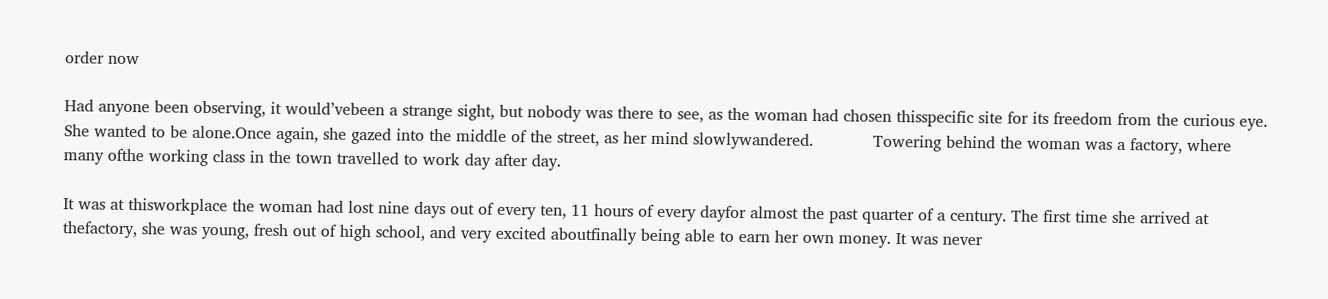order now

Had anyone been observing, it would’vebeen a strange sight, but nobody was there to see, as the woman had chosen thisspecific site for its freedom from the curious eye. She wanted to be alone.Once again, she gazed into the middle of the street, as her mind slowlywandered.            Towering behind the woman was a factory, where many ofthe working class in the town travelled to work day after day.

It was at thisworkplace the woman had lost nine days out of every ten, 11 hours of every dayfor almost the past quarter of a century. The first time she arrived at thefactory, she was young, fresh out of high school, and very excited aboutfinally being able to earn her own money. It was never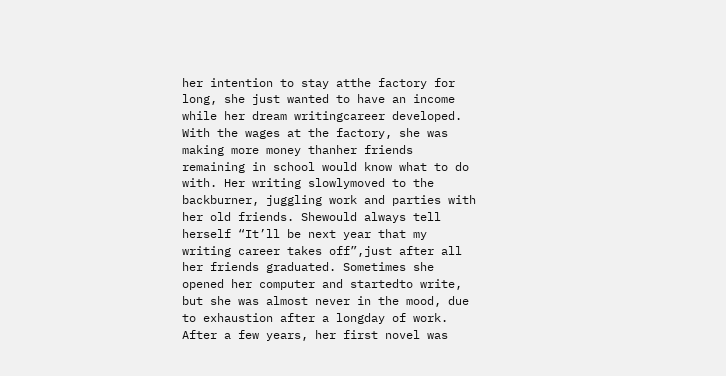her intention to stay atthe factory for long, she just wanted to have an income while her dream writingcareer developed. With the wages at the factory, she was making more money thanher friends remaining in school would know what to do with. Her writing slowlymoved to the backburner, juggling work and parties with her old friends. Shewould always tell herself “It’ll be next year that my writing career takes off”,just after all her friends graduated. Sometimes she opened her computer and startedto write, but she was almost never in the mood, due to exhaustion after a longday of work. After a few years, her first novel was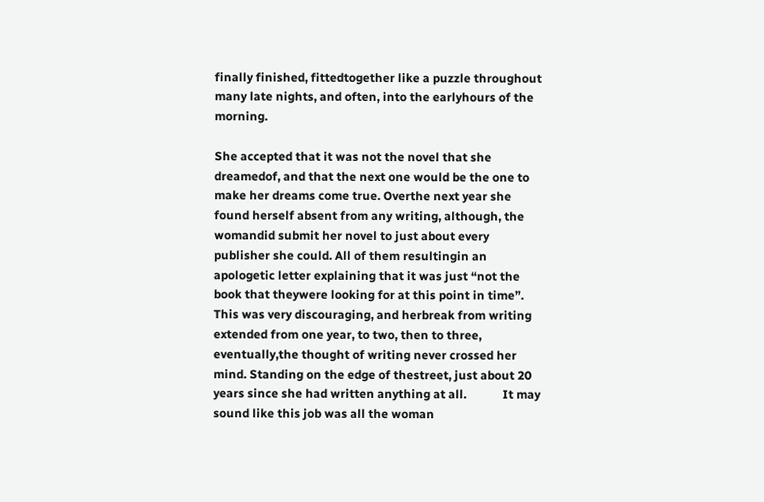finally finished, fittedtogether like a puzzle throughout many late nights, and often, into the earlyhours of the morning.

She accepted that it was not the novel that she dreamedof, and that the next one would be the one to make her dreams come true. Overthe next year she found herself absent from any writing, although, the womandid submit her novel to just about every publisher she could. All of them resultingin an apologetic letter explaining that it was just “not the book that theywere looking for at this point in time”. This was very discouraging, and herbreak from writing extended from one year, to two, then to three, eventually,the thought of writing never crossed her mind. Standing on the edge of thestreet, just about 20 years since she had written anything at all.            It may sound like this job was all the woman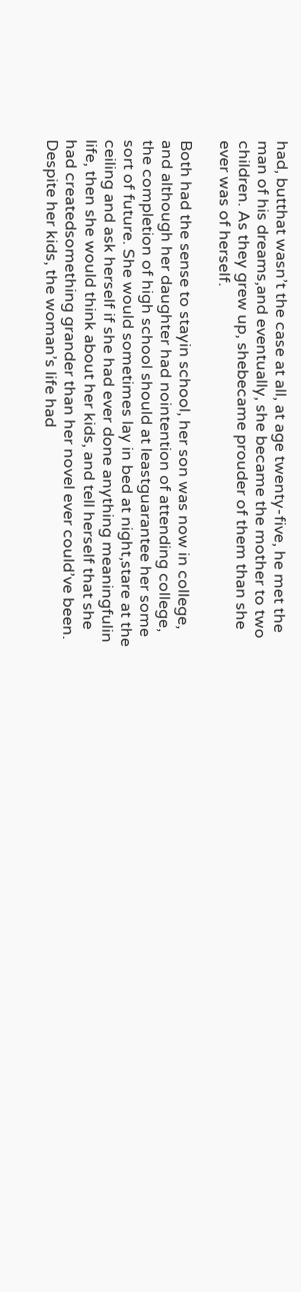had, butthat wasn’t the case at all, at age twenty-five, he met the man of his dreams,and eventually, she became the mother to two children. As they grew up, shebecame prouder of them than she ever was of herself.

Both had the sense to stayin school, her son was now in college, and although her daughter had nointention of attending college, the completion of high school should at leastguarantee her some sort of future. She would sometimes lay in bed at night,stare at the ceiling and ask herself if she had ever done anything meaningfulin life, then she would think about her kids, and tell herself that she had createdsomething grander than her novel ever could’ve been.            Despite her kids, the woman’s life had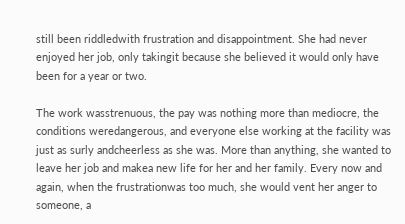still been riddledwith frustration and disappointment. She had never enjoyed her job, only takingit because she believed it would only have been for a year or two.

The work wasstrenuous, the pay was nothing more than mediocre, the conditions weredangerous, and everyone else working at the facility was just as surly andcheerless as she was. More than anything, she wanted to leave her job and makea new life for her and her family. Every now and again, when the frustrationwas too much, she would vent her anger to someone, a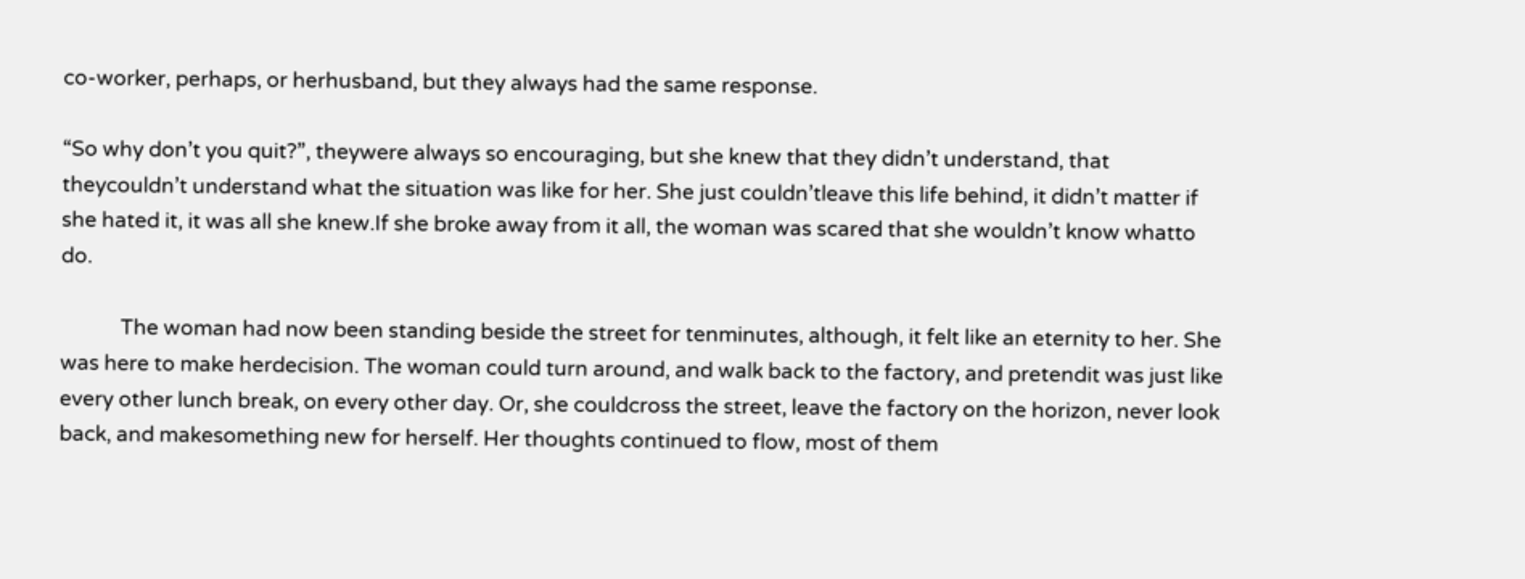co-worker, perhaps, or herhusband, but they always had the same response.

“So why don’t you quit?”, theywere always so encouraging, but she knew that they didn’t understand, that theycouldn’t understand what the situation was like for her. She just couldn’tleave this life behind, it didn’t matter if she hated it, it was all she knew.If she broke away from it all, the woman was scared that she wouldn’t know whatto do.

            The woman had now been standing beside the street for tenminutes, although, it felt like an eternity to her. She was here to make herdecision. The woman could turn around, and walk back to the factory, and pretendit was just like every other lunch break, on every other day. Or, she couldcross the street, leave the factory on the horizon, never look back, and makesomething new for herself. Her thoughts continued to flow, most of them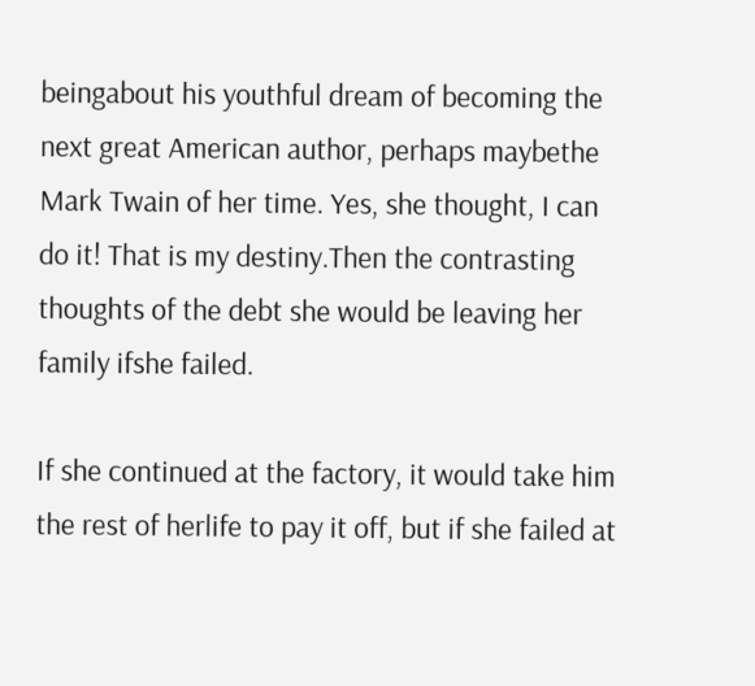beingabout his youthful dream of becoming the next great American author, perhaps maybethe Mark Twain of her time. Yes, she thought, I can do it! That is my destiny.Then the contrasting thoughts of the debt she would be leaving her family ifshe failed.

If she continued at the factory, it would take him the rest of herlife to pay it off, but if she failed at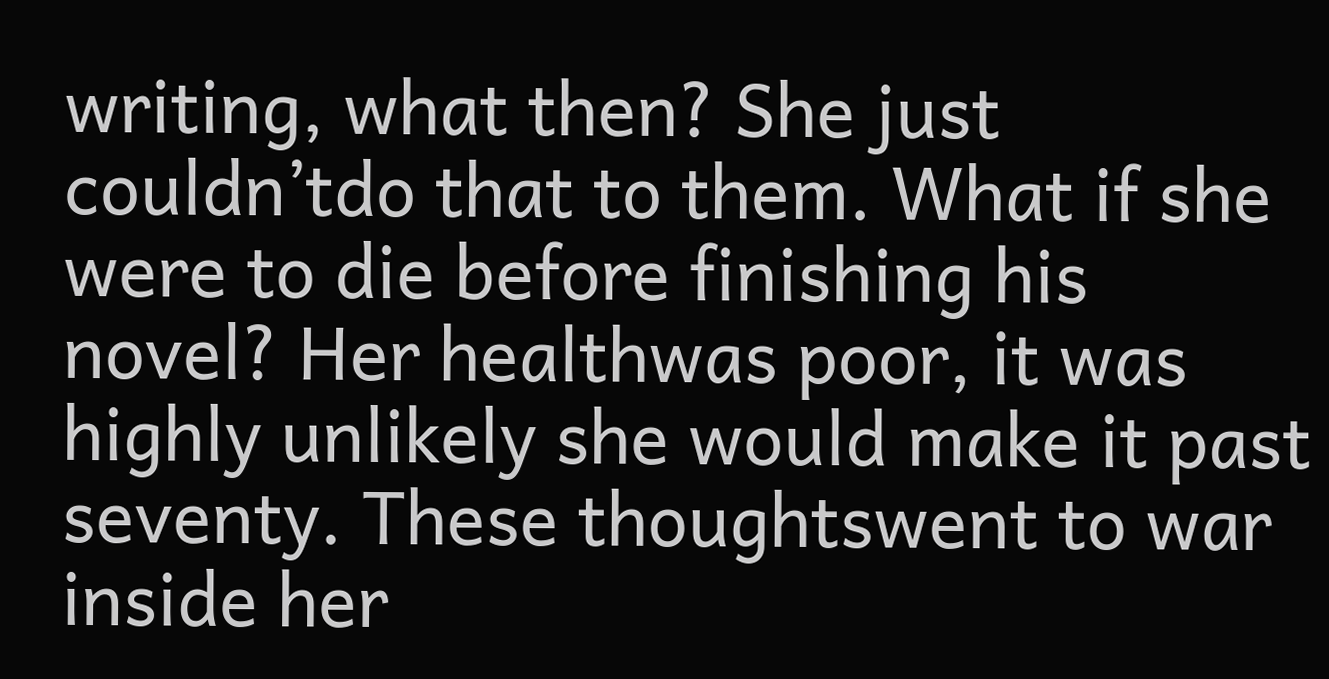writing, what then? She just couldn’tdo that to them. What if she were to die before finishing his novel? Her healthwas poor, it was highly unlikely she would make it past seventy. These thoughtswent to war inside her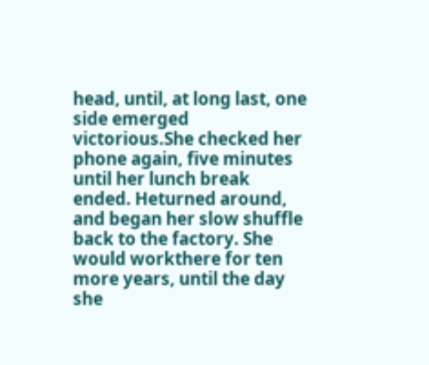head, until, at long last, one side emerged victorious.She checked her phone again, five minutes until her lunch break ended. Heturned around, and began her slow shuffle back to the factory. She would workthere for ten more years, until the day she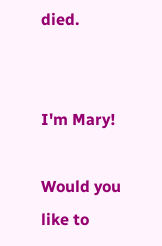died.


I'm Mary!

Would you like to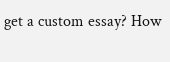get a custom essay? How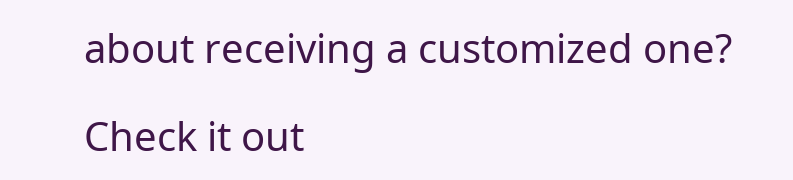about receiving a customized one?

Check it out